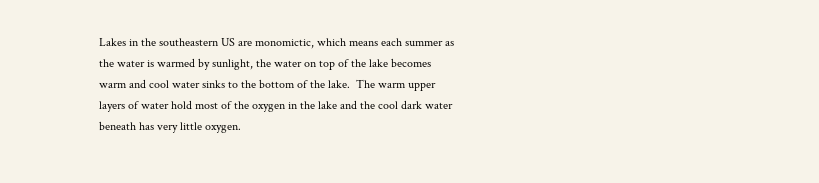Lakes in the southeastern US are monomictic, which means each summer as the water is warmed by sunlight, the water on top of the lake becomes warm and cool water sinks to the bottom of the lake.  The warm upper layers of water hold most of the oxygen in the lake and the cool dark water beneath has very little oxygen.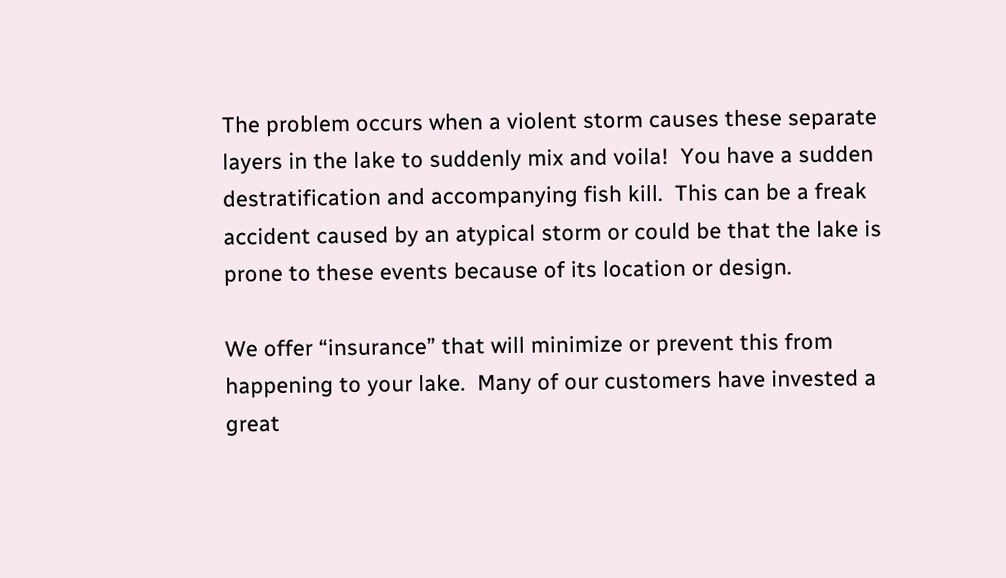The problem occurs when a violent storm causes these separate layers in the lake to suddenly mix and voila!  You have a sudden destratification and accompanying fish kill.  This can be a freak accident caused by an atypical storm or could be that the lake is prone to these events because of its location or design.

We offer “insurance” that will minimize or prevent this from happening to your lake.  Many of our customers have invested a great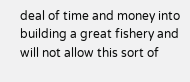deal of time and money into building a great fishery and will not allow this sort of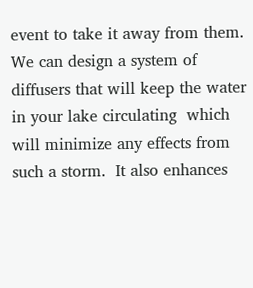event to take it away from them.  We can design a system of diffusers that will keep the water in your lake circulating  which will minimize any effects from such a storm.  It also enhances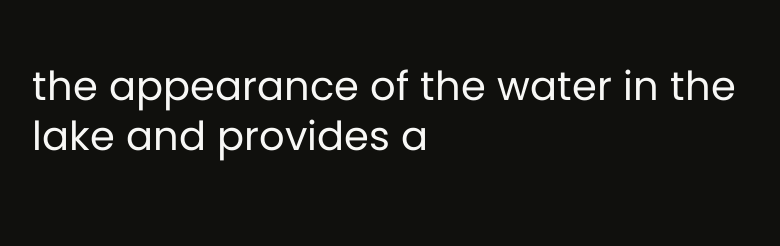the appearance of the water in the lake and provides a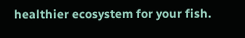healthier ecosystem for your fish.